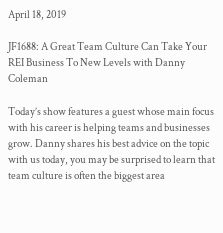April 18, 2019

JF1688: A Great Team Culture Can Take Your REI Business To New Levels with Danny Coleman

Today’s show features a guest whose main focus with his career is helping teams and businesses grow. Danny shares his best advice on the topic with us today, you may be surprised to learn that team culture is often the biggest area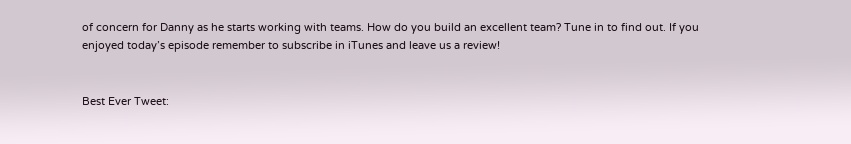of concern for Danny as he starts working with teams. How do you build an excellent team? Tune in to find out. If you enjoyed today’s episode remember to subscribe in iTunes and leave us a review!


Best Ever Tweet: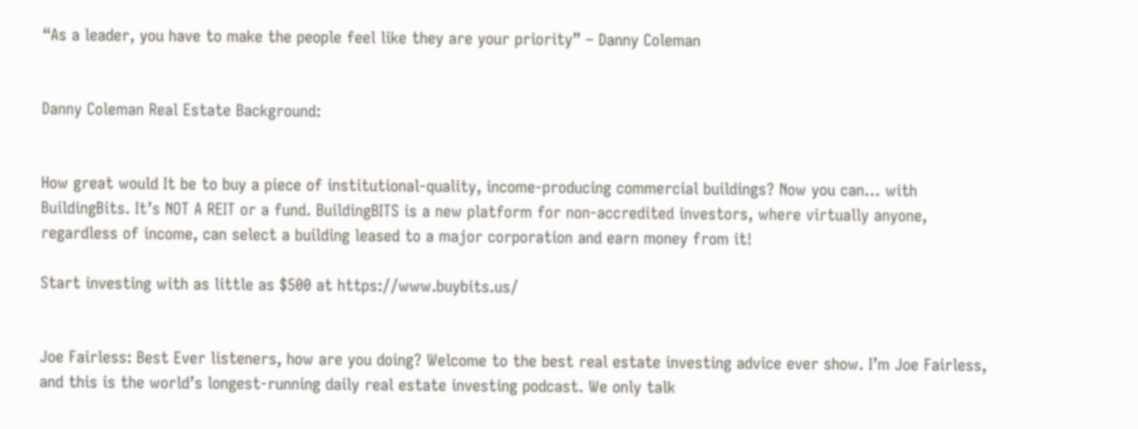“As a leader, you have to make the people feel like they are your priority” – Danny Coleman


Danny Coleman Real Estate Background:


How great would It be to buy a piece of institutional-quality, income-producing commercial buildings? Now you can… with BuildingBits. It’s NOT A REIT or a fund. BuildingBITS is a new platform for non-accredited investors, where virtually anyone, regardless of income, can select a building leased to a major corporation and earn money from it!

Start investing with as little as $500 at https://www.buybits.us/


Joe Fairless: Best Ever listeners, how are you doing? Welcome to the best real estate investing advice ever show. I’m Joe Fairless, and this is the world’s longest-running daily real estate investing podcast. We only talk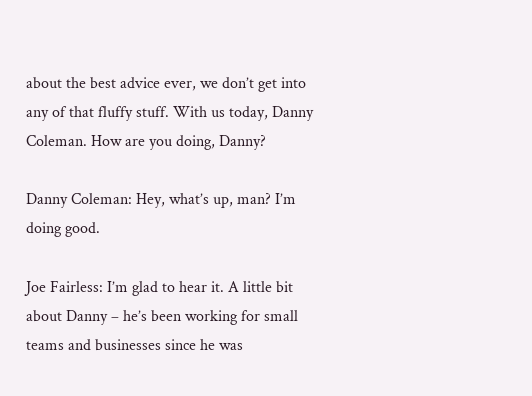about the best advice ever, we don’t get into any of that fluffy stuff. With us today, Danny Coleman. How are you doing, Danny?

Danny Coleman: Hey, what’s up, man? I’m doing good.

Joe Fairless: I’m glad to hear it. A little bit about Danny – he’s been working for small teams and businesses since he was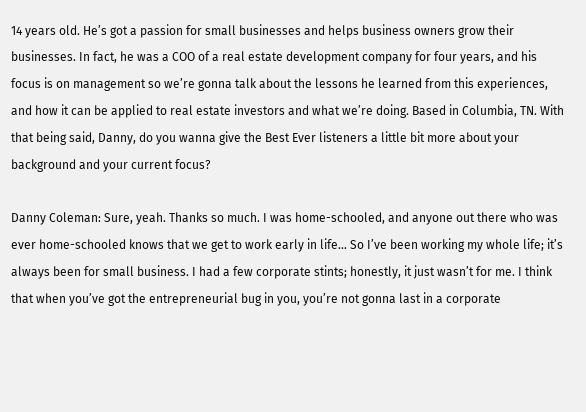14 years old. He’s got a passion for small businesses and helps business owners grow their businesses. In fact, he was a COO of a real estate development company for four years, and his focus is on management so we’re gonna talk about the lessons he learned from this experiences, and how it can be applied to real estate investors and what we’re doing. Based in Columbia, TN. With that being said, Danny, do you wanna give the Best Ever listeners a little bit more about your background and your current focus?

Danny Coleman: Sure, yeah. Thanks so much. I was home-schooled, and anyone out there who was ever home-schooled knows that we get to work early in life… So I’ve been working my whole life; it’s always been for small business. I had a few corporate stints; honestly, it just wasn’t for me. I think that when you’ve got the entrepreneurial bug in you, you’re not gonna last in a corporate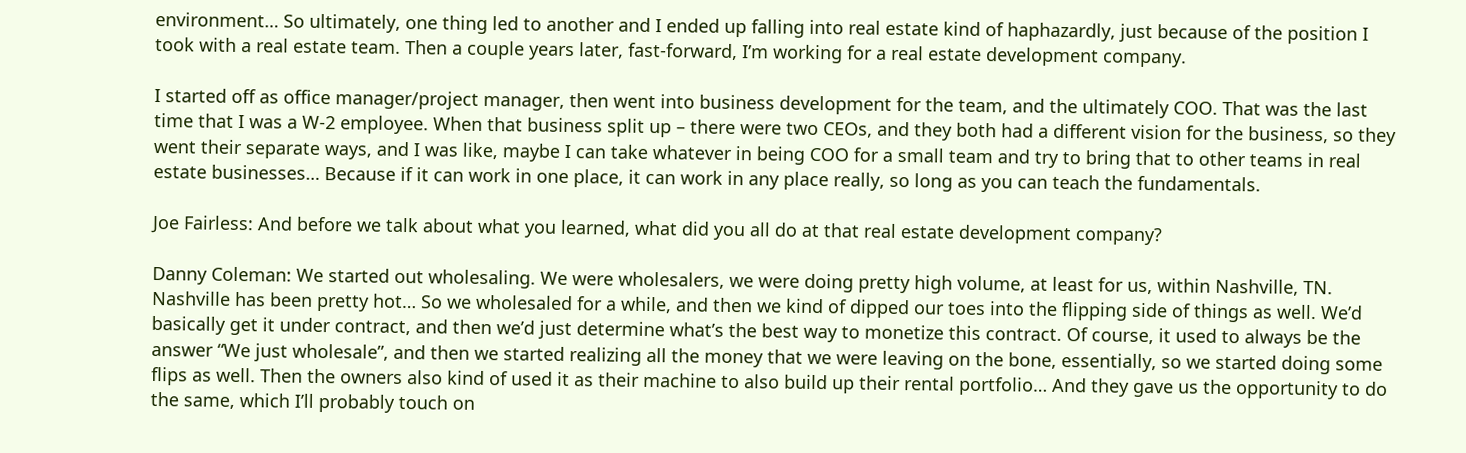environment… So ultimately, one thing led to another and I ended up falling into real estate kind of haphazardly, just because of the position I took with a real estate team. Then a couple years later, fast-forward, I’m working for a real estate development company.

I started off as office manager/project manager, then went into business development for the team, and the ultimately COO. That was the last time that I was a W-2 employee. When that business split up – there were two CEOs, and they both had a different vision for the business, so they went their separate ways, and I was like, maybe I can take whatever in being COO for a small team and try to bring that to other teams in real estate businesses… Because if it can work in one place, it can work in any place really, so long as you can teach the fundamentals.

Joe Fairless: And before we talk about what you learned, what did you all do at that real estate development company?

Danny Coleman: We started out wholesaling. We were wholesalers, we were doing pretty high volume, at least for us, within Nashville, TN. Nashville has been pretty hot… So we wholesaled for a while, and then we kind of dipped our toes into the flipping side of things as well. We’d basically get it under contract, and then we’d just determine what’s the best way to monetize this contract. Of course, it used to always be the answer “We just wholesale”, and then we started realizing all the money that we were leaving on the bone, essentially, so we started doing some flips as well. Then the owners also kind of used it as their machine to also build up their rental portfolio… And they gave us the opportunity to do the same, which I’ll probably touch on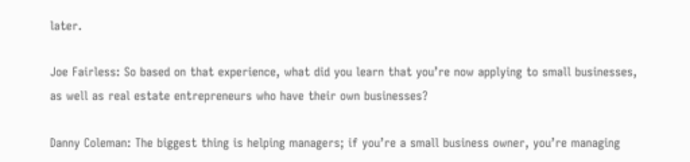later.

Joe Fairless: So based on that experience, what did you learn that you’re now applying to small businesses, as well as real estate entrepreneurs who have their own businesses?

Danny Coleman: The biggest thing is helping managers; if you’re a small business owner, you’re managing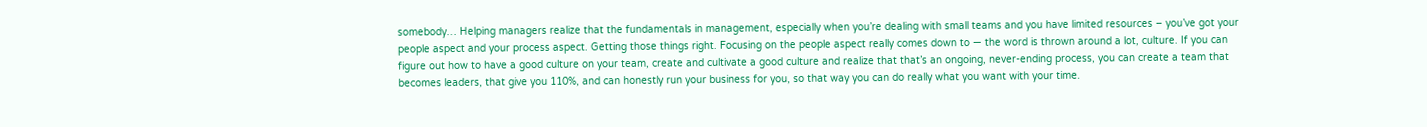somebody… Helping managers realize that the fundamentals in management, especially when you’re dealing with small teams and you have limited resources – you’ve got your people aspect and your process aspect. Getting those things right. Focusing on the people aspect really comes down to — the word is thrown around a lot, culture. If you can figure out how to have a good culture on your team, create and cultivate a good culture and realize that that’s an ongoing, never-ending process, you can create a team that becomes leaders, that give you 110%, and can honestly run your business for you, so that way you can do really what you want with your time.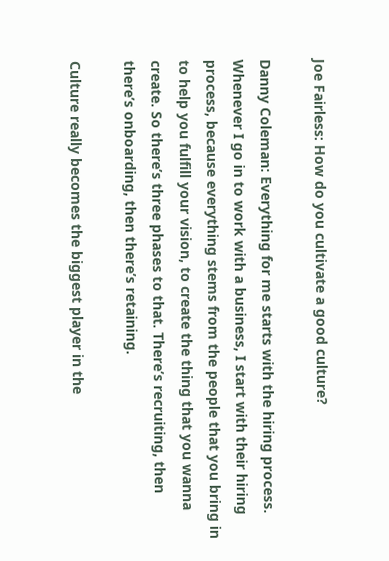Joe Fairless: How do you cultivate a good culture?

Danny Coleman: Everything for me starts with the hiring process. Whenever I go in to work with a business, I start with their hiring process, because everything stems from the people that you bring in to help you fulfill your vision, to create the thing that you wanna create. So there’s three phases to that. There’s recruiting, then there’s onboarding, then there’s retaining.

Culture really becomes the biggest player in the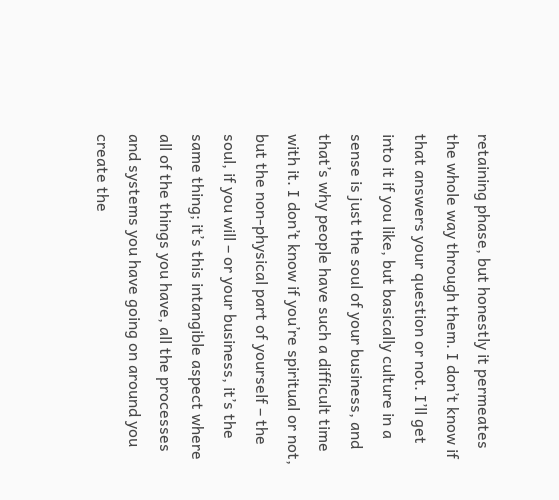retaining phase, but honestly it permeates the whole way through them. I don’t know if that answers your question or not. I’ll get into it if you like, but basically culture in a sense is just the soul of your business, and that’s why people have such a difficult time with it. I don’t know if you’re spiritual or not, but the non-physical part of yourself – the soul, if you will – or your business, it’s the same thing; it’s this intangible aspect where all of the things you have, all the processes and systems you have going on around you create the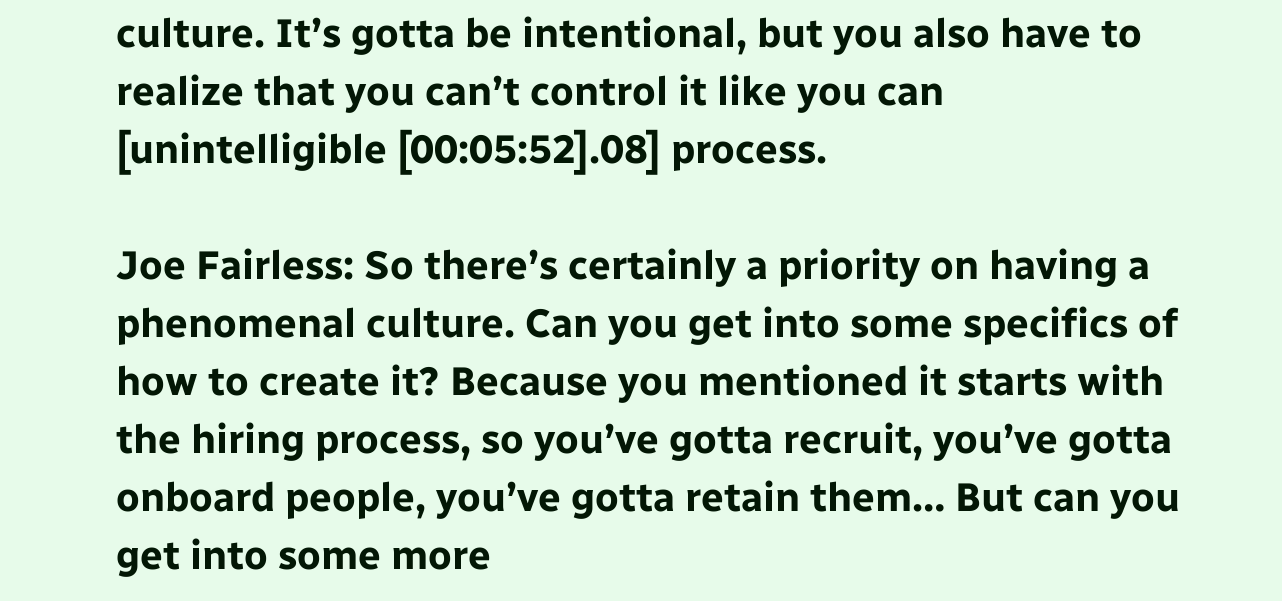culture. It’s gotta be intentional, but you also have to realize that you can’t control it like you can [unintelligible [00:05:52].08] process.

Joe Fairless: So there’s certainly a priority on having a phenomenal culture. Can you get into some specifics of how to create it? Because you mentioned it starts with the hiring process, so you’ve gotta recruit, you’ve gotta onboard people, you’ve gotta retain them… But can you get into some more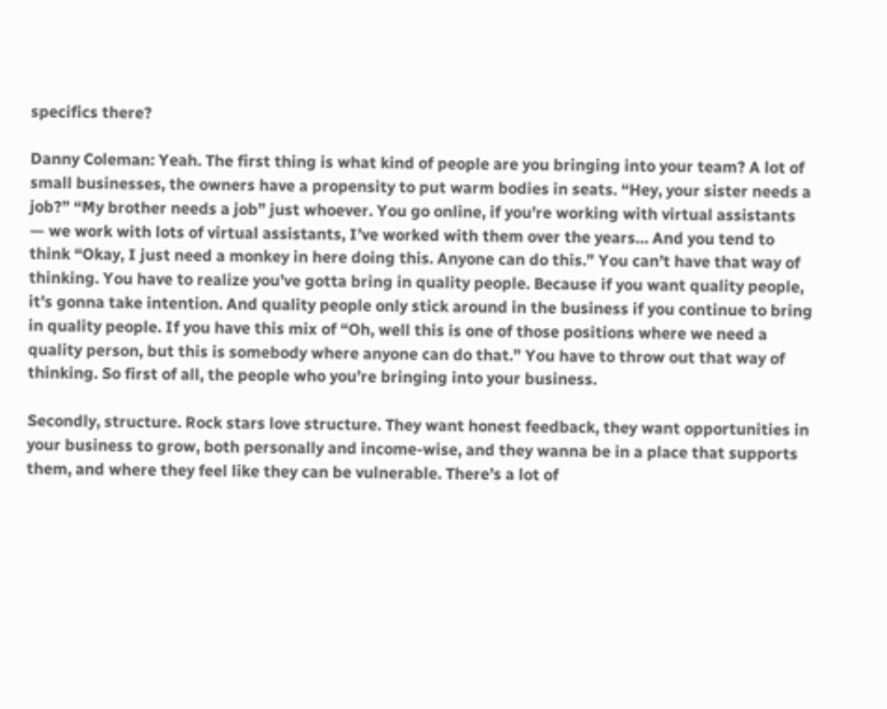specifics there?

Danny Coleman: Yeah. The first thing is what kind of people are you bringing into your team? A lot of small businesses, the owners have a propensity to put warm bodies in seats. “Hey, your sister needs a job?” “My brother needs a job” just whoever. You go online, if you’re working with virtual assistants — we work with lots of virtual assistants, I’ve worked with them over the years… And you tend to think “Okay, I just need a monkey in here doing this. Anyone can do this.” You can’t have that way of thinking. You have to realize you’ve gotta bring in quality people. Because if you want quality people, it’s gonna take intention. And quality people only stick around in the business if you continue to bring in quality people. If you have this mix of “Oh, well this is one of those positions where we need a quality person, but this is somebody where anyone can do that.” You have to throw out that way of thinking. So first of all, the people who you’re bringing into your business.

Secondly, structure. Rock stars love structure. They want honest feedback, they want opportunities in your business to grow, both personally and income-wise, and they wanna be in a place that supports them, and where they feel like they can be vulnerable. There’s a lot of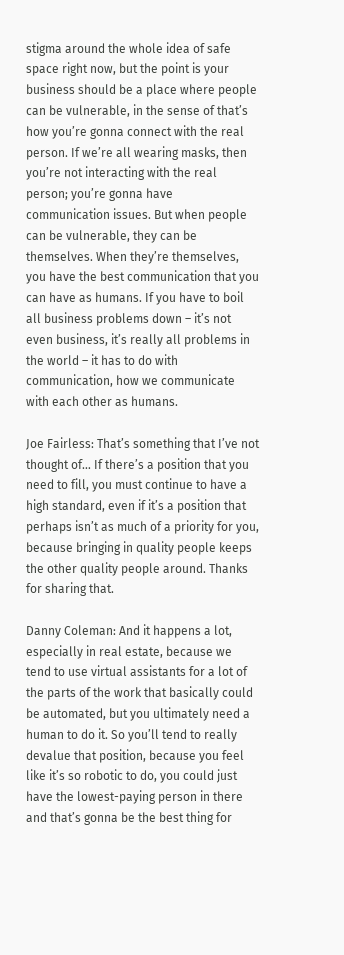stigma around the whole idea of safe space right now, but the point is your business should be a place where people can be vulnerable, in the sense of that’s how you’re gonna connect with the real person. If we’re all wearing masks, then you’re not interacting with the real person; you’re gonna have communication issues. But when people can be vulnerable, they can be themselves. When they’re themselves, you have the best communication that you can have as humans. If you have to boil all business problems down – it’s not even business, it’s really all problems in the world – it has to do with communication, how we communicate with each other as humans.

Joe Fairless: That’s something that I’ve not thought of… If there’s a position that you need to fill, you must continue to have a high standard, even if it’s a position that perhaps isn’t as much of a priority for you, because bringing in quality people keeps the other quality people around. Thanks for sharing that.

Danny Coleman: And it happens a lot, especially in real estate, because we tend to use virtual assistants for a lot of the parts of the work that basically could be automated, but you ultimately need a human to do it. So you’ll tend to really devalue that position, because you feel like it’s so robotic to do, you could just have the lowest-paying person in there and that’s gonna be the best thing for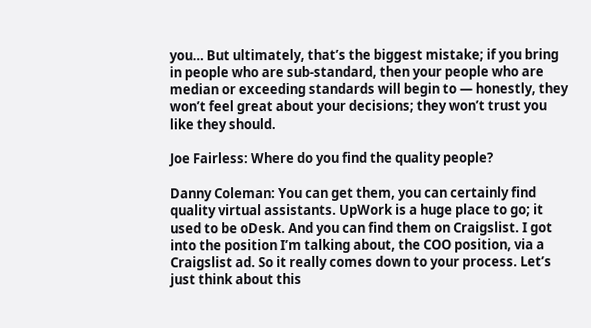you… But ultimately, that’s the biggest mistake; if you bring in people who are sub-standard, then your people who are median or exceeding standards will begin to — honestly, they won’t feel great about your decisions; they won’t trust you like they should.

Joe Fairless: Where do you find the quality people?

Danny Coleman: You can get them, you can certainly find quality virtual assistants. UpWork is a huge place to go; it used to be oDesk. And you can find them on Craigslist. I got into the position I’m talking about, the COO position, via a Craigslist ad. So it really comes down to your process. Let’s just think about this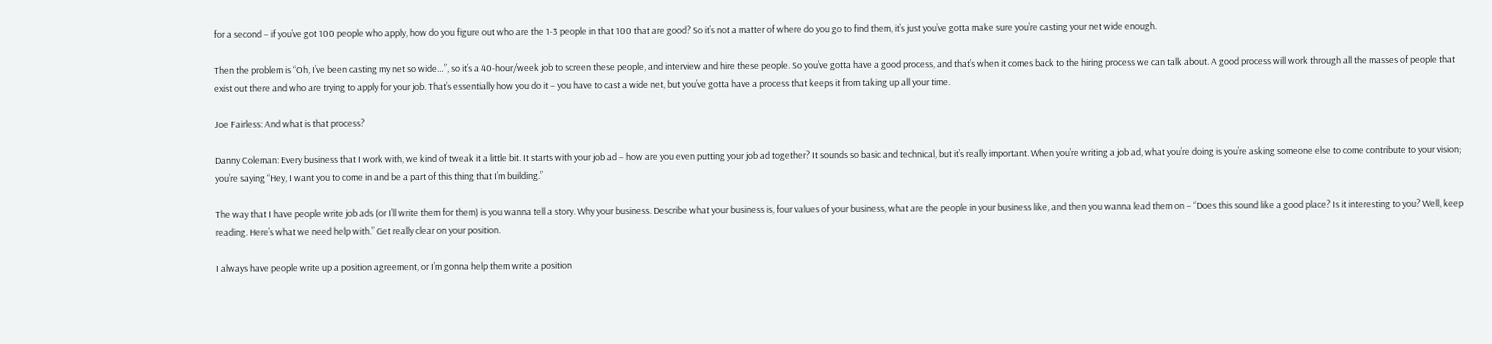for a second – if you’ve got 100 people who apply, how do you figure out who are the 1-3 people in that 100 that are good? So it’s not a matter of where do you go to find them, it’s just you’ve gotta make sure you’re casting your net wide enough.

Then the problem is “Oh, I’ve been casting my net so wide…”, so it’s a 40-hour/week job to screen these people, and interview and hire these people. So you’ve gotta have a good process, and that’s when it comes back to the hiring process we can talk about. A good process will work through all the masses of people that exist out there and who are trying to apply for your job. That’s essentially how you do it – you have to cast a wide net, but you’ve gotta have a process that keeps it from taking up all your time.

Joe Fairless: And what is that process?

Danny Coleman: Every business that I work with, we kind of tweak it a little bit. It starts with your job ad – how are you even putting your job ad together? It sounds so basic and technical, but it’s really important. When you’re writing a job ad, what you’re doing is you’re asking someone else to come contribute to your vision; you’re saying “Hey, I want you to come in and be a part of this thing that I’m building.”

The way that I have people write job ads (or I’ll write them for them) is you wanna tell a story. Why your business. Describe what your business is, four values of your business, what are the people in your business like, and then you wanna lead them on – “Does this sound like a good place? Is it interesting to you? Well, keep reading. Here’s what we need help with.” Get really clear on your position.

I always have people write up a position agreement, or I’m gonna help them write a position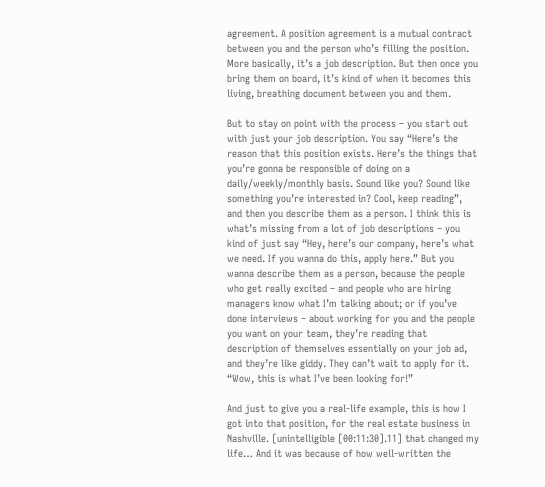agreement. A position agreement is a mutual contract between you and the person who’s filling the position. More basically, it’s a job description. But then once you bring them on board, it’s kind of when it becomes this living, breathing document between you and them.

But to stay on point with the process – you start out with just your job description. You say “Here’s the reason that this position exists. Here’s the things that you’re gonna be responsible of doing on a daily/weekly/monthly basis. Sound like you? Sound like something you’re interested in? Cool, keep reading”, and then you describe them as a person. I think this is what’s missing from a lot of job descriptions – you kind of just say “Hey, here’s our company, here’s what we need. If you wanna do this, apply here.” But you wanna describe them as a person, because the people who get really excited – and people who are hiring managers know what I’m talking about; or if you’ve done interviews – about working for you and the people you want on your team, they’re reading that description of themselves essentially on your job ad, and they’re like giddy. They can’t wait to apply for it. “Wow, this is what I’ve been looking for!”

And just to give you a real-life example, this is how I got into that position, for the real estate business in Nashville. [unintelligible [00:11:30].11] that changed my life… And it was because of how well-written the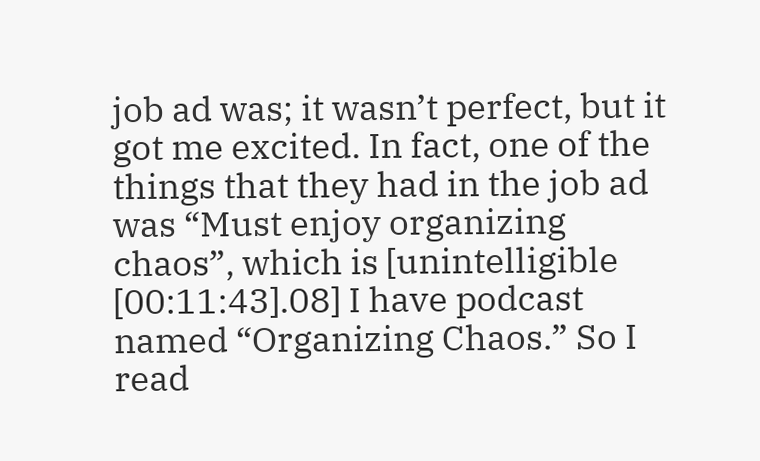job ad was; it wasn’t perfect, but it got me excited. In fact, one of the things that they had in the job ad was “Must enjoy organizing chaos”, which is [unintelligible [00:11:43].08] I have podcast named “Organizing Chaos.” So I read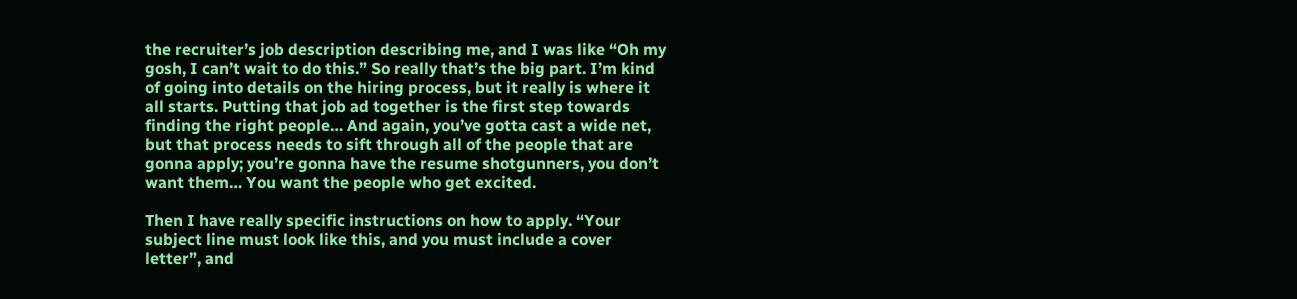the recruiter’s job description describing me, and I was like “Oh my gosh, I can’t wait to do this.” So really that’s the big part. I’m kind of going into details on the hiring process, but it really is where it all starts. Putting that job ad together is the first step towards finding the right people… And again, you’ve gotta cast a wide net, but that process needs to sift through all of the people that are gonna apply; you’re gonna have the resume shotgunners, you don’t want them… You want the people who get excited.

Then I have really specific instructions on how to apply. “Your subject line must look like this, and you must include a cover letter”, and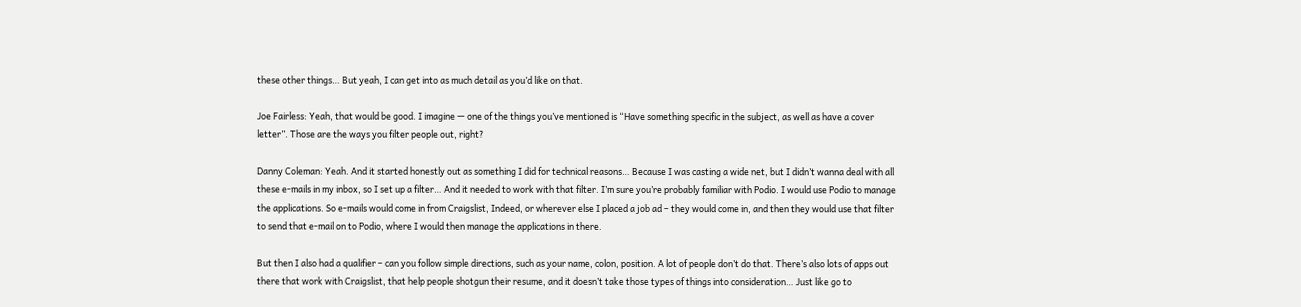these other things… But yeah, I can get into as much detail as you’d like on that.

Joe Fairless: Yeah, that would be good. I imagine — one of the things you’ve mentioned is “Have something specific in the subject, as well as have a cover letter”. Those are the ways you filter people out, right?

Danny Coleman: Yeah. And it started honestly out as something I did for technical reasons… Because I was casting a wide net, but I didn’t wanna deal with all these e-mails in my inbox, so I set up a filter… And it needed to work with that filter. I’m sure you’re probably familiar with Podio. I would use Podio to manage the applications. So e-mails would come in from Craigslist, Indeed, or wherever else I placed a job ad – they would come in, and then they would use that filter to send that e-mail on to Podio, where I would then manage the applications in there.

But then I also had a qualifier – can you follow simple directions, such as your name, colon, position. A lot of people don’t do that. There’s also lots of apps out there that work with Craigslist, that help people shotgun their resume, and it doesn’t take those types of things into consideration… Just like go to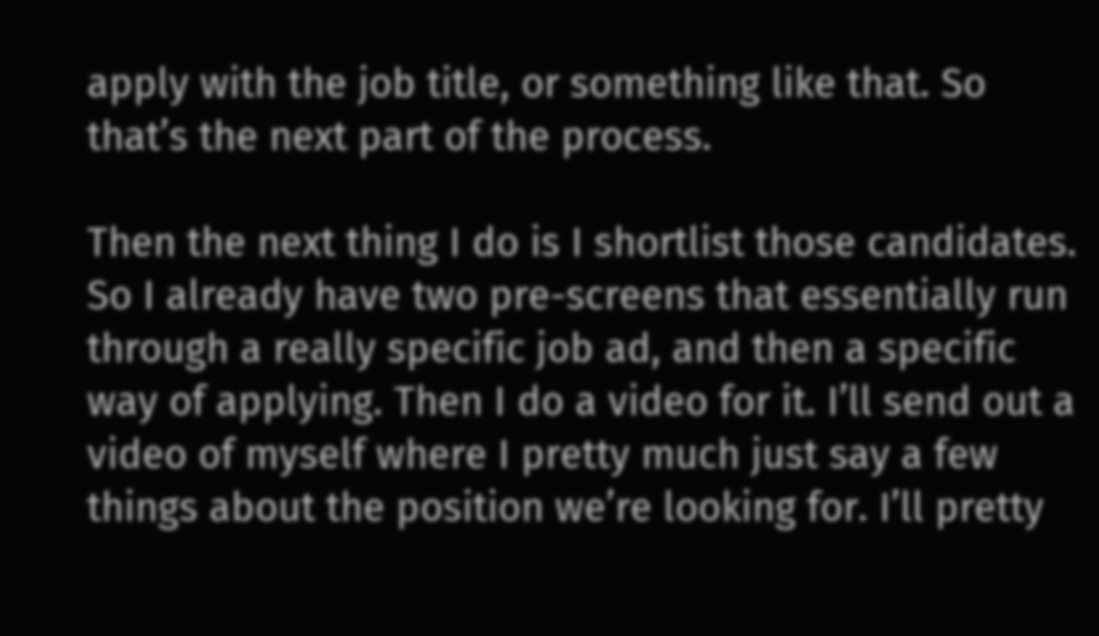apply with the job title, or something like that. So that’s the next part of the process.

Then the next thing I do is I shortlist those candidates. So I already have two pre-screens that essentially run through a really specific job ad, and then a specific way of applying. Then I do a video for it. I’ll send out a video of myself where I pretty much just say a few things about the position we’re looking for. I’ll pretty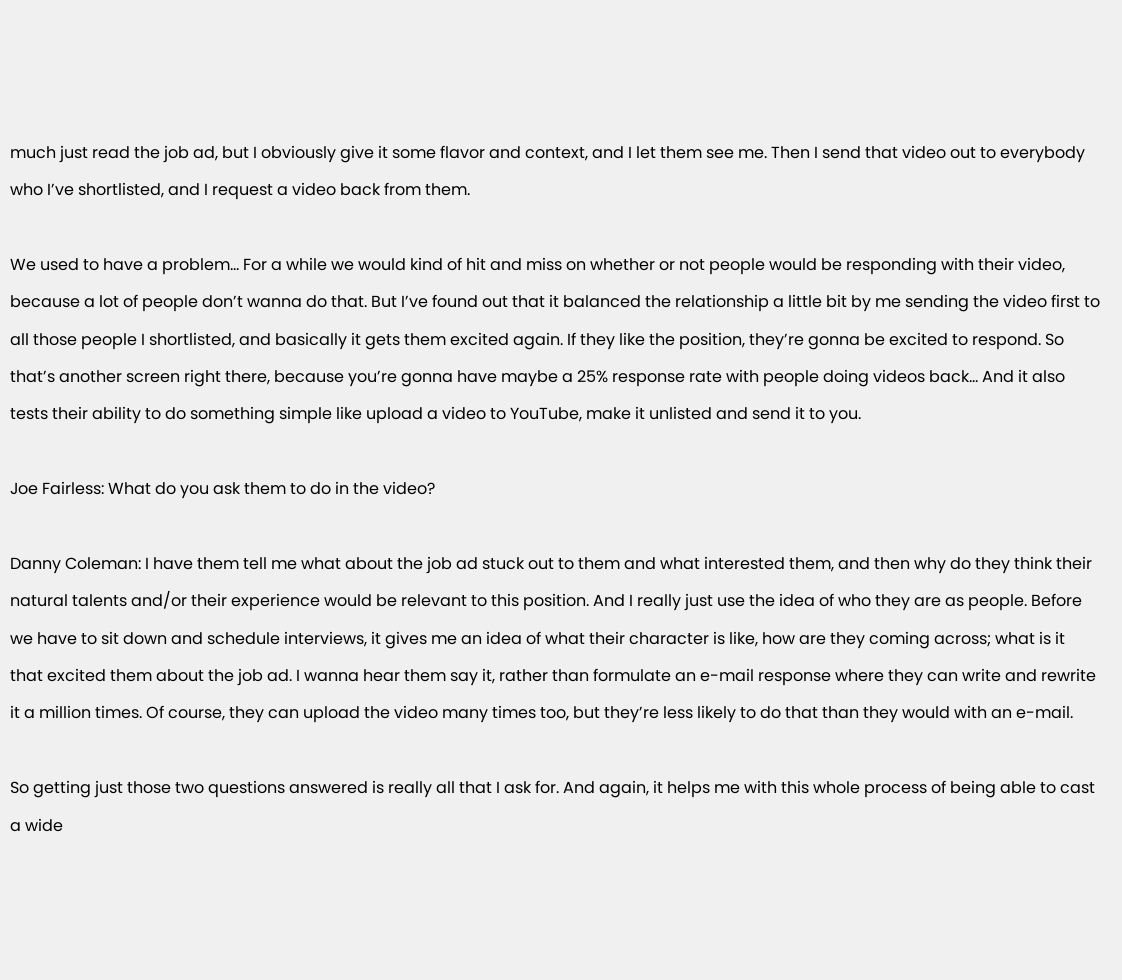much just read the job ad, but I obviously give it some flavor and context, and I let them see me. Then I send that video out to everybody who I’ve shortlisted, and I request a video back from them.

We used to have a problem… For a while we would kind of hit and miss on whether or not people would be responding with their video, because a lot of people don’t wanna do that. But I’ve found out that it balanced the relationship a little bit by me sending the video first to all those people I shortlisted, and basically it gets them excited again. If they like the position, they’re gonna be excited to respond. So that’s another screen right there, because you’re gonna have maybe a 25% response rate with people doing videos back… And it also tests their ability to do something simple like upload a video to YouTube, make it unlisted and send it to you.

Joe Fairless: What do you ask them to do in the video?

Danny Coleman: I have them tell me what about the job ad stuck out to them and what interested them, and then why do they think their natural talents and/or their experience would be relevant to this position. And I really just use the idea of who they are as people. Before we have to sit down and schedule interviews, it gives me an idea of what their character is like, how are they coming across; what is it that excited them about the job ad. I wanna hear them say it, rather than formulate an e-mail response where they can write and rewrite it a million times. Of course, they can upload the video many times too, but they’re less likely to do that than they would with an e-mail.

So getting just those two questions answered is really all that I ask for. And again, it helps me with this whole process of being able to cast a wide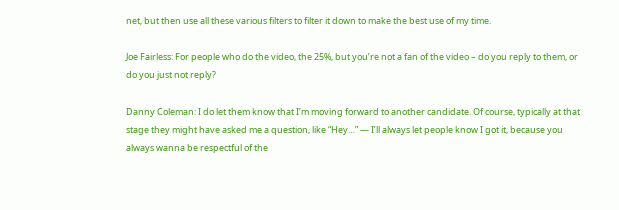net, but then use all these various filters to filter it down to make the best use of my time.

Joe Fairless: For people who do the video, the 25%, but you’re not a fan of the video – do you reply to them, or do you just not reply?

Danny Coleman: I do let them know that I’m moving forward to another candidate. Of course, typically at that stage they might have asked me a question, like “Hey…” — I’ll always let people know I got it, because you always wanna be respectful of the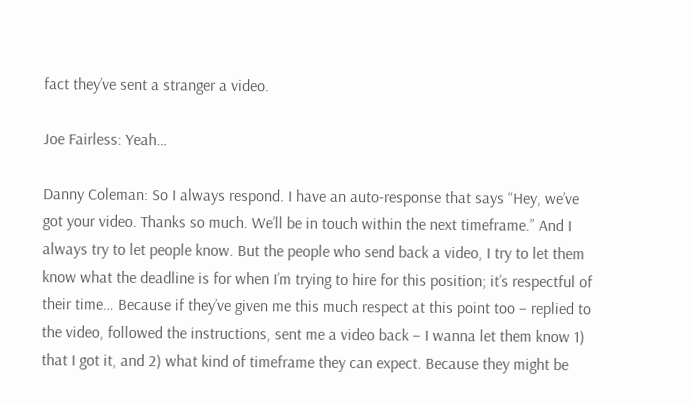fact they’ve sent a stranger a video.

Joe Fairless: Yeah…

Danny Coleman: So I always respond. I have an auto-response that says “Hey, we’ve got your video. Thanks so much. We’ll be in touch within the next timeframe.” And I always try to let people know. But the people who send back a video, I try to let them know what the deadline is for when I’m trying to hire for this position; it’s respectful of their time… Because if they’ve given me this much respect at this point too – replied to the video, followed the instructions, sent me a video back – I wanna let them know 1) that I got it, and 2) what kind of timeframe they can expect. Because they might be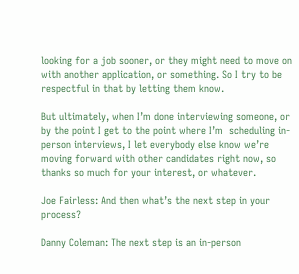looking for a job sooner, or they might need to move on with another application, or something. So I try to be respectful in that by letting them know.

But ultimately, when I’m done interviewing someone, or by the point I get to the point where I’m  scheduling in-person interviews, I let everybody else know we’re moving forward with other candidates right now, so thanks so much for your interest, or whatever.

Joe Fairless: And then what’s the next step in your process?

Danny Coleman: The next step is an in-person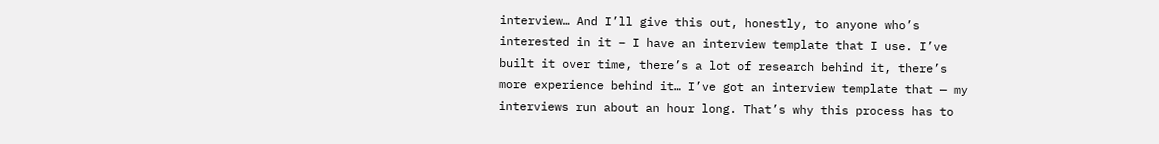interview… And I’ll give this out, honestly, to anyone who’s interested in it – I have an interview template that I use. I’ve built it over time, there’s a lot of research behind it, there’s more experience behind it… I’ve got an interview template that — my interviews run about an hour long. That’s why this process has to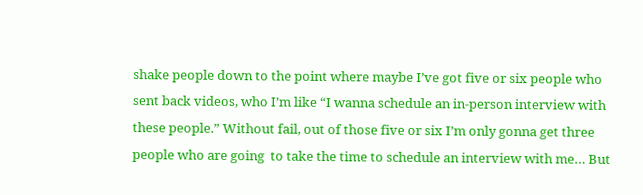shake people down to the point where maybe I’ve got five or six people who sent back videos, who I’m like “I wanna schedule an in-person interview with these people.” Without fail, out of those five or six I’m only gonna get three people who are going  to take the time to schedule an interview with me… But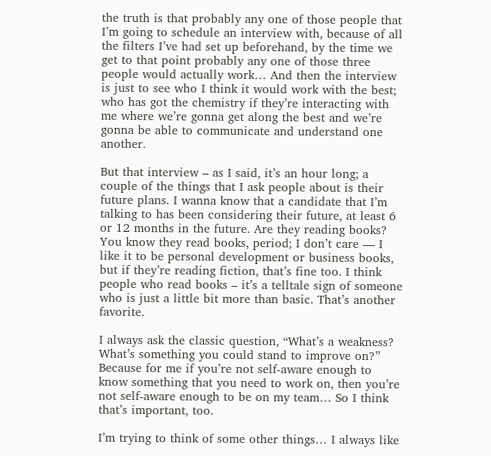the truth is that probably any one of those people that I’m going to schedule an interview with, because of all the filters I’ve had set up beforehand, by the time we get to that point probably any one of those three people would actually work… And then the interview is just to see who I think it would work with the best; who has got the chemistry if they’re interacting with me where we’re gonna get along the best and we’re gonna be able to communicate and understand one another.

But that interview – as I said, it’s an hour long; a couple of the things that I ask people about is their future plans. I wanna know that a candidate that I’m talking to has been considering their future, at least 6 or 12 months in the future. Are they reading books? You know they read books, period; I don’t care — I like it to be personal development or business books, but if they’re reading fiction, that’s fine too. I think people who read books – it’s a telltale sign of someone who is just a little bit more than basic. That’s another favorite.

I always ask the classic question, “What’s a weakness? What’s something you could stand to improve on?” Because for me if you’re not self-aware enough to know something that you need to work on, then you’re not self-aware enough to be on my team… So I think that’s important, too.

I’m trying to think of some other things… I always like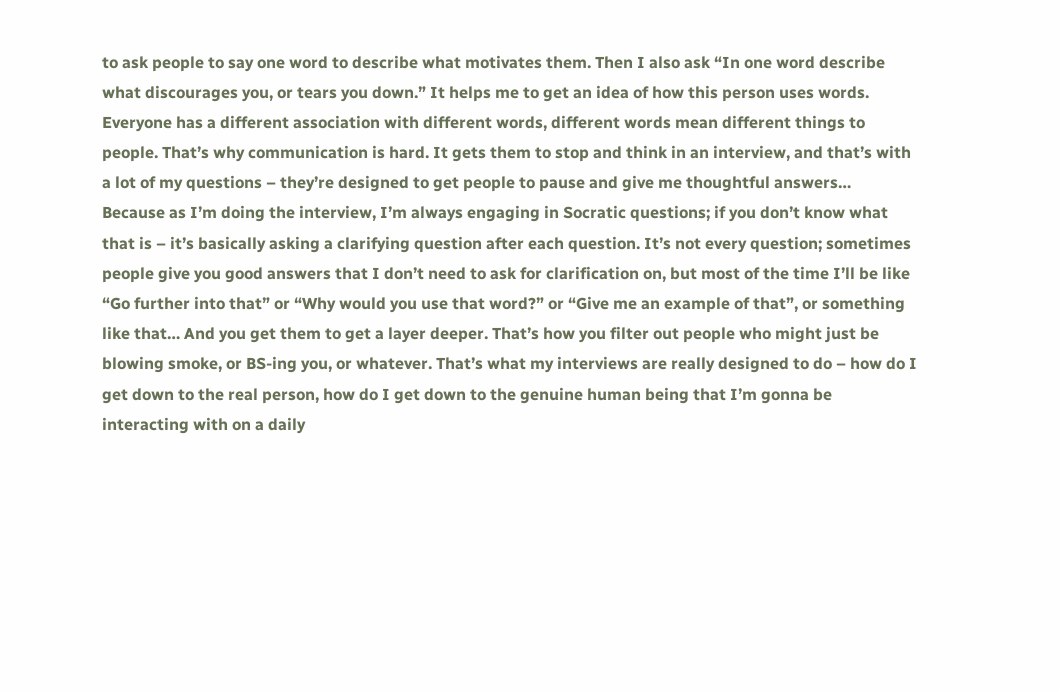to ask people to say one word to describe what motivates them. Then I also ask “In one word describe what discourages you, or tears you down.” It helps me to get an idea of how this person uses words. Everyone has a different association with different words, different words mean different things to people. That’s why communication is hard. It gets them to stop and think in an interview, and that’s with a lot of my questions – they’re designed to get people to pause and give me thoughtful answers… Because as I’m doing the interview, I’m always engaging in Socratic questions; if you don’t know what that is – it’s basically asking a clarifying question after each question. It’s not every question; sometimes people give you good answers that I don’t need to ask for clarification on, but most of the time I’ll be like “Go further into that” or “Why would you use that word?” or “Give me an example of that”, or something like that… And you get them to get a layer deeper. That’s how you filter out people who might just be blowing smoke, or BS-ing you, or whatever. That’s what my interviews are really designed to do – how do I get down to the real person, how do I get down to the genuine human being that I’m gonna be interacting with on a daily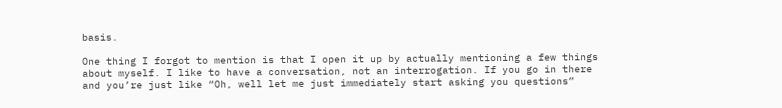basis.

One thing I forgot to mention is that I open it up by actually mentioning a few things about myself. I like to have a conversation, not an interrogation. If you go in there and you’re just like “Oh, well let me just immediately start asking you questions”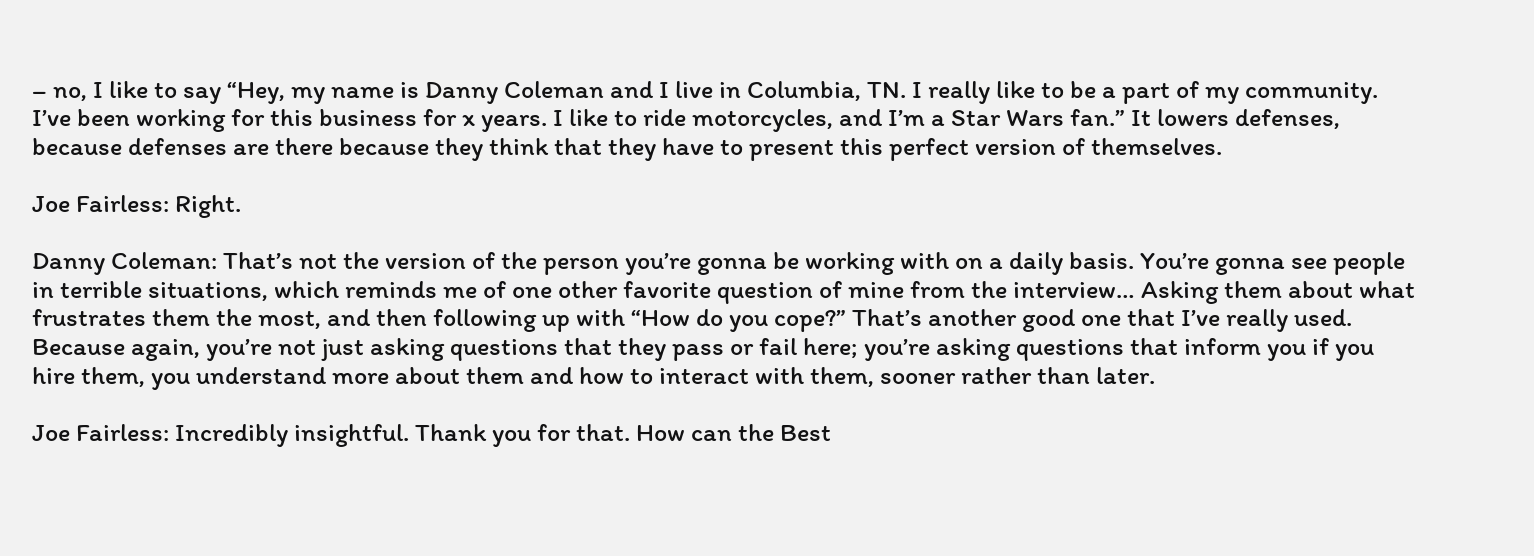– no, I like to say “Hey, my name is Danny Coleman and I live in Columbia, TN. I really like to be a part of my community. I’ve been working for this business for x years. I like to ride motorcycles, and I’m a Star Wars fan.” It lowers defenses, because defenses are there because they think that they have to present this perfect version of themselves.

Joe Fairless: Right.

Danny Coleman: That’s not the version of the person you’re gonna be working with on a daily basis. You’re gonna see people in terrible situations, which reminds me of one other favorite question of mine from the interview… Asking them about what frustrates them the most, and then following up with “How do you cope?” That’s another good one that I’ve really used. Because again, you’re not just asking questions that they pass or fail here; you’re asking questions that inform you if you hire them, you understand more about them and how to interact with them, sooner rather than later.

Joe Fairless: Incredibly insightful. Thank you for that. How can the Best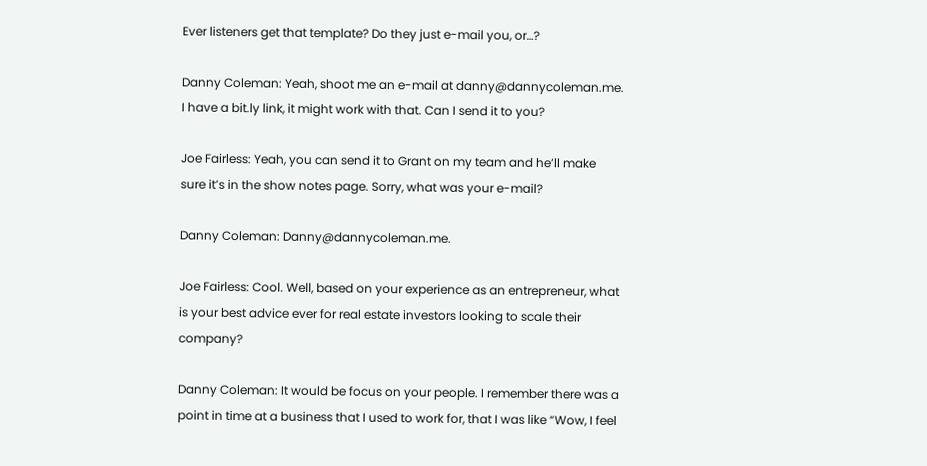Ever listeners get that template? Do they just e-mail you, or…?

Danny Coleman: Yeah, shoot me an e-mail at danny@dannycoleman.me. I have a bit.ly link, it might work with that. Can I send it to you?

Joe Fairless: Yeah, you can send it to Grant on my team and he’ll make sure it’s in the show notes page. Sorry, what was your e-mail?

Danny Coleman: Danny@dannycoleman.me.

Joe Fairless: Cool. Well, based on your experience as an entrepreneur, what is your best advice ever for real estate investors looking to scale their company?

Danny Coleman: It would be focus on your people. I remember there was a point in time at a business that I used to work for, that I was like “Wow, I feel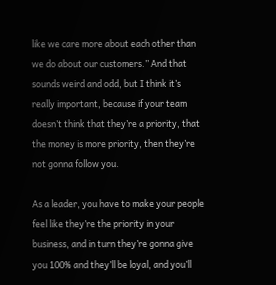like we care more about each other than we do about our customers.” And that sounds weird and odd, but I think it’s really important, because if your team doesn’t think that they’re a priority, that the money is more priority, then they’re not gonna follow you.

As a leader, you have to make your people feel like they’re the priority in your business, and in turn they’re gonna give you 100% and they’ll be loyal, and you’ll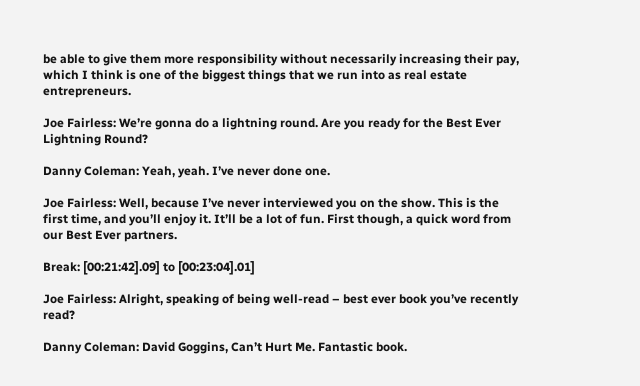be able to give them more responsibility without necessarily increasing their pay, which I think is one of the biggest things that we run into as real estate entrepreneurs.

Joe Fairless: We’re gonna do a lightning round. Are you ready for the Best Ever Lightning Round?

Danny Coleman: Yeah, yeah. I’ve never done one.

Joe Fairless: Well, because I’ve never interviewed you on the show. This is the first time, and you’ll enjoy it. It’ll be a lot of fun. First though, a quick word from our Best Ever partners.

Break: [00:21:42].09] to [00:23:04].01]

Joe Fairless: Alright, speaking of being well-read – best ever book you’ve recently read?

Danny Coleman: David Goggins, Can’t Hurt Me. Fantastic book.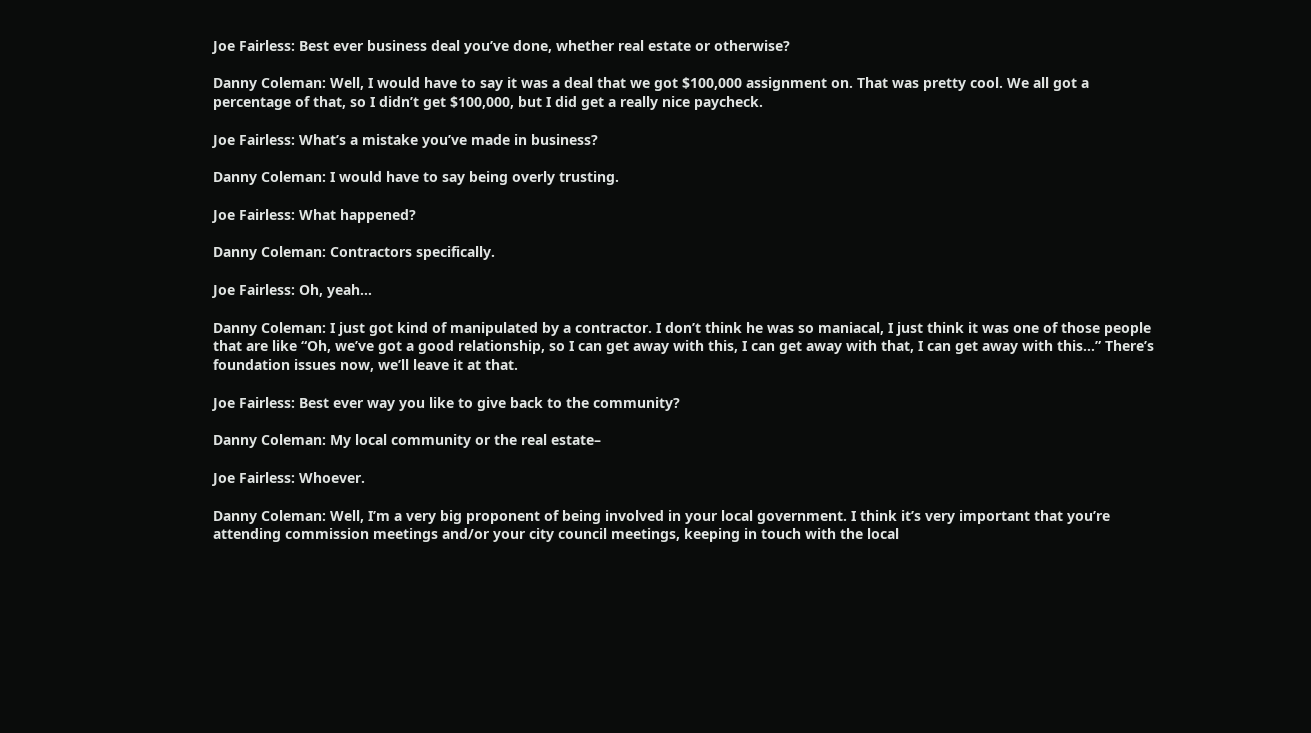Joe Fairless: Best ever business deal you’ve done, whether real estate or otherwise?

Danny Coleman: Well, I would have to say it was a deal that we got $100,000 assignment on. That was pretty cool. We all got a percentage of that, so I didn’t get $100,000, but I did get a really nice paycheck.

Joe Fairless: What’s a mistake you’ve made in business?

Danny Coleman: I would have to say being overly trusting.

Joe Fairless: What happened?

Danny Coleman: Contractors specifically.

Joe Fairless: Oh, yeah…

Danny Coleman: I just got kind of manipulated by a contractor. I don’t think he was so maniacal, I just think it was one of those people that are like “Oh, we’ve got a good relationship, so I can get away with this, I can get away with that, I can get away with this…” There’s foundation issues now, we’ll leave it at that.

Joe Fairless: Best ever way you like to give back to the community?

Danny Coleman: My local community or the real estate–

Joe Fairless: Whoever.

Danny Coleman: Well, I’m a very big proponent of being involved in your local government. I think it’s very important that you’re attending commission meetings and/or your city council meetings, keeping in touch with the local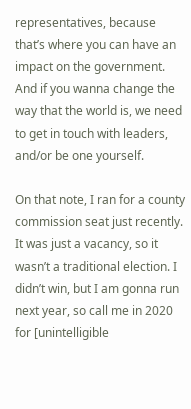representatives, because that’s where you can have an impact on the government. And if you wanna change the way that the world is, we need to get in touch with leaders, and/or be one yourself.

On that note, I ran for a county commission seat just recently. It was just a vacancy, so it wasn’t a traditional election. I didn’t win, but I am gonna run next year, so call me in 2020 for [unintelligible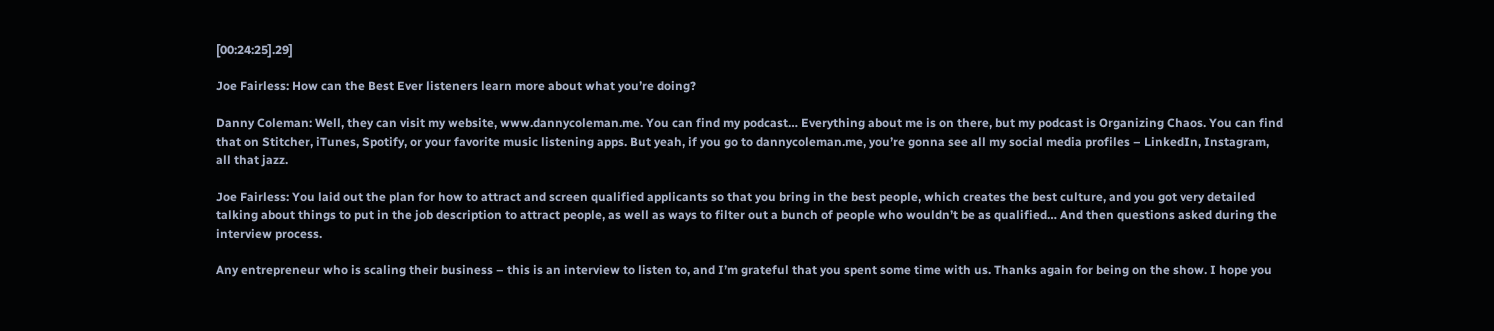[00:24:25].29]

Joe Fairless: How can the Best Ever listeners learn more about what you’re doing?

Danny Coleman: Well, they can visit my website, www.dannycoleman.me. You can find my podcast… Everything about me is on there, but my podcast is Organizing Chaos. You can find that on Stitcher, iTunes, Spotify, or your favorite music listening apps. But yeah, if you go to dannycoleman.me, you’re gonna see all my social media profiles – LinkedIn, Instagram, all that jazz.

Joe Fairless: You laid out the plan for how to attract and screen qualified applicants so that you bring in the best people, which creates the best culture, and you got very detailed talking about things to put in the job description to attract people, as well as ways to filter out a bunch of people who wouldn’t be as qualified… And then questions asked during the interview process.

Any entrepreneur who is scaling their business – this is an interview to listen to, and I’m grateful that you spent some time with us. Thanks again for being on the show. I hope you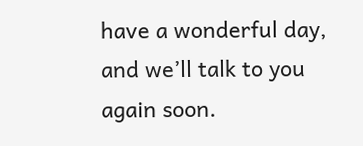have a wonderful day, and we’ll talk to you again soon.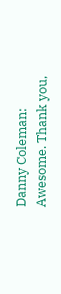Danny Coleman: Awesome. Thank you,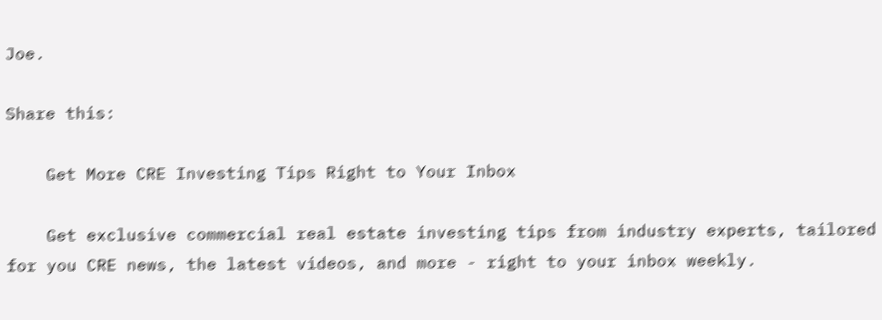Joe.

Share this:

    Get More CRE Investing Tips Right to Your Inbox

    Get exclusive commercial real estate investing tips from industry experts, tailored for you CRE news, the latest videos, and more - right to your inbox weekly.